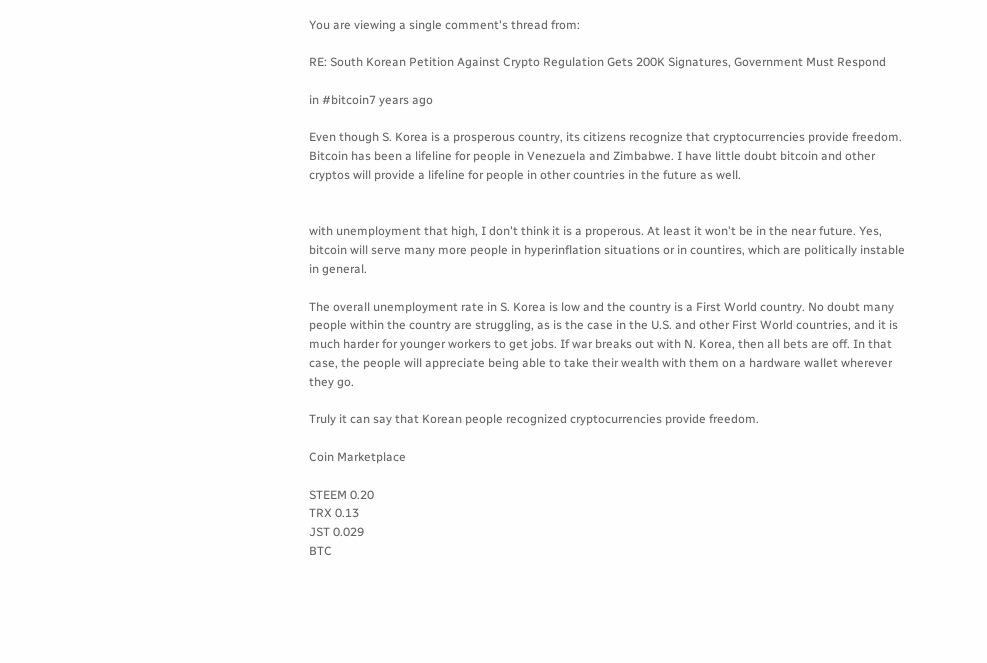You are viewing a single comment's thread from:

RE: South Korean Petition Against Crypto Regulation Gets 200K Signatures, Government Must Respond

in #bitcoin7 years ago

Even though S. Korea is a prosperous country, its citizens recognize that cryptocurrencies provide freedom. Bitcoin has been a lifeline for people in Venezuela and Zimbabwe. I have little doubt bitcoin and other cryptos will provide a lifeline for people in other countries in the future as well.


with unemployment that high, I don't think it is a properous. At least it won't be in the near future. Yes, bitcoin will serve many more people in hyperinflation situations or in countires, which are politically instable in general.

The overall unemployment rate in S. Korea is low and the country is a First World country. No doubt many people within the country are struggling, as is the case in the U.S. and other First World countries, and it is much harder for younger workers to get jobs. If war breaks out with N. Korea, then all bets are off. In that case, the people will appreciate being able to take their wealth with them on a hardware wallet wherever they go.

Truly it can say that Korean people recognized cryptocurrencies provide freedom.

Coin Marketplace

STEEM 0.20
TRX 0.13
JST 0.029
BTC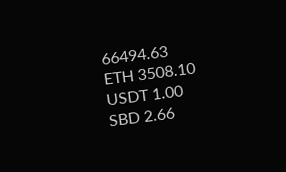66494.63
ETH 3508.10
USDT 1.00
SBD 2.66